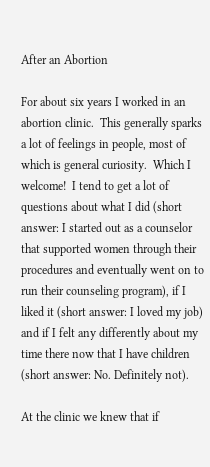After an Abortion

For about six years I worked in an abortion clinic.  This generally sparks a lot of feelings in people, most of which is general curiosity.  Which I welcome!  I tend to get a lot of questions about what I did (short answer: I started out as a counselor that supported women through their procedures and eventually went on to run their counseling program), if I liked it (short answer: I loved my job) and if I felt any differently about my time there now that I have children (short answer: No. Definitely not).

At the clinic we knew that if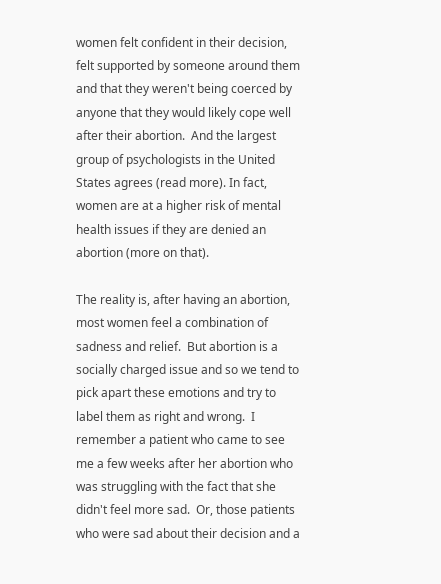women felt confident in their decision, felt supported by someone around them and that they weren't being coerced by anyone that they would likely cope well after their abortion.  And the largest group of psychologists in the United States agrees (read more). In fact, women are at a higher risk of mental health issues if they are denied an abortion (more on that).

The reality is, after having an abortion, most women feel a combination of sadness and relief.  But abortion is a socially charged issue and so we tend to pick apart these emotions and try to label them as right and wrong.  I remember a patient who came to see me a few weeks after her abortion who was struggling with the fact that she didn't feel more sad.  Or, those patients who were sad about their decision and a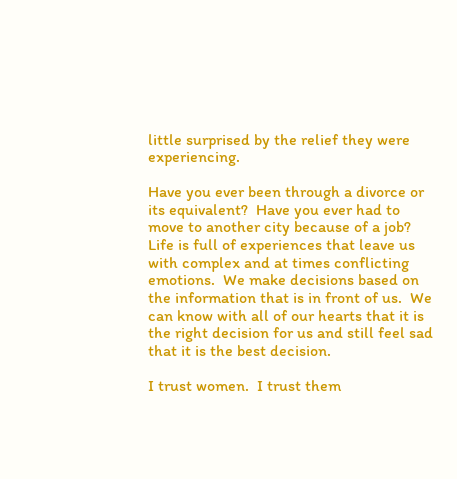little surprised by the relief they were experiencing.

Have you ever been through a divorce or its equivalent?  Have you ever had to move to another city because of a job?  Life is full of experiences that leave us with complex and at times conflicting emotions.  We make decisions based on the information that is in front of us.  We can know with all of our hearts that it is the right decision for us and still feel sad that it is the best decision.

I trust women.  I trust them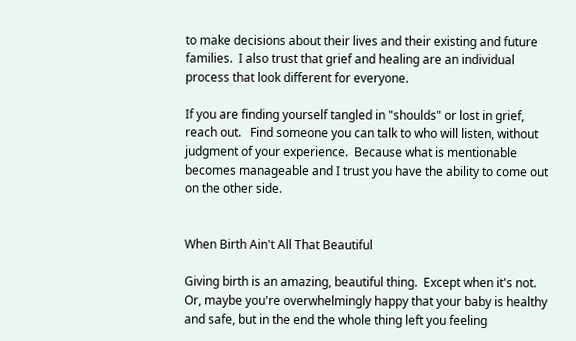to make decisions about their lives and their existing and future families.  I also trust that grief and healing are an individual process that look different for everyone.

If you are finding yourself tangled in "shoulds" or lost in grief, reach out.   Find someone you can talk to who will listen, without judgment of your experience.  Because what is mentionable becomes manageable and I trust you have the ability to come out on the other side.


When Birth Ain't All That Beautiful

Giving birth is an amazing, beautiful thing.  Except when it's not.  Or, maybe you're overwhelmingly happy that your baby is healthy and safe, but in the end the whole thing left you feeling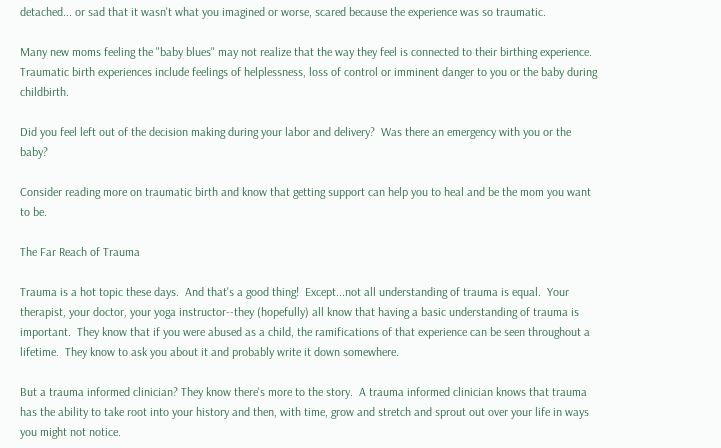detached... or sad that it wasn't what you imagined or worse, scared because the experience was so traumatic.

Many new moms feeling the "baby blues" may not realize that the way they feel is connected to their birthing experience. Traumatic birth experiences include feelings of helplessness, loss of control or imminent danger to you or the baby during childbirth.

Did you feel left out of the decision making during your labor and delivery?  Was there an emergency with you or the baby?

Consider reading more on traumatic birth and know that getting support can help you to heal and be the mom you want to be.

The Far Reach of Trauma

Trauma is a hot topic these days.  And that's a good thing!  Except...not all understanding of trauma is equal.  Your therapist, your doctor, your yoga instructor--they (hopefully) all know that having a basic understanding of trauma is important.  They know that if you were abused as a child, the ramifications of that experience can be seen throughout a lifetime.  They know to ask you about it and probably write it down somewhere.

But a trauma informed clinician? They know there's more to the story.  A trauma informed clinician knows that trauma has the ability to take root into your history and then, with time, grow and stretch and sprout out over your life in ways you might not notice.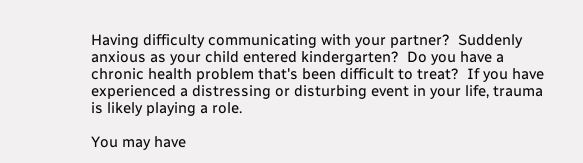Having difficulty communicating with your partner?  Suddenly anxious as your child entered kindergarten?  Do you have a chronic health problem that's been difficult to treat?  If you have experienced a distressing or disturbing event in your life, trauma is likely playing a role.

You may have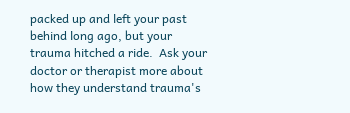packed up and left your past behind long ago, but your trauma hitched a ride.  Ask your doctor or therapist more about how they understand trauma's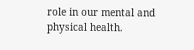role in our mental and physical health.